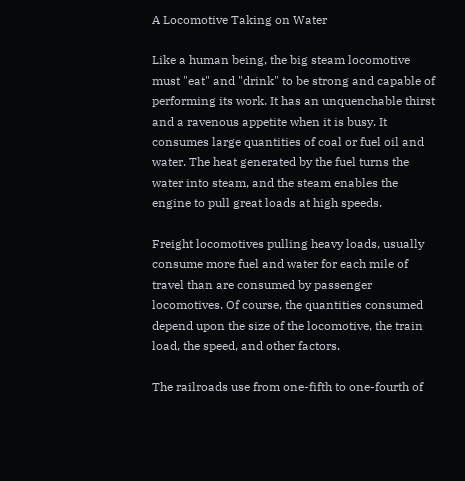A Locomotive Taking on Water

Like a human being, the big steam locomotive must "eat" and "drink" to be strong and capable of performing its work. It has an unquenchable thirst and a ravenous appetite when it is busy. It consumes large quantities of coal or fuel oil and water. The heat generated by the fuel turns the water into steam, and the steam enables the engine to pull great loads at high speeds.

Freight locomotives pulling heavy loads, usually consume more fuel and water for each mile of travel than are consumed by passenger locomotives. Of course, the quantities consumed depend upon the size of the locomotive, the train load, the speed, and other factors.

The railroads use from one-fifth to one-fourth of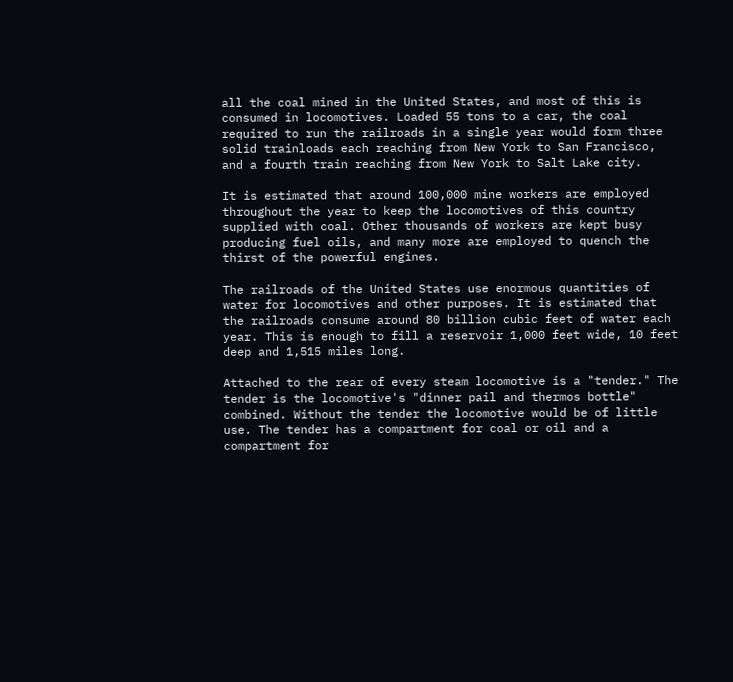all the coal mined in the United States, and most of this is consumed in locomotives. Loaded 55 tons to a car, the coal required to run the railroads in a single year would form three solid trainloads each reaching from New York to San Francisco, and a fourth train reaching from New York to Salt Lake city.

It is estimated that around 100,000 mine workers are employed throughout the year to keep the locomotives of this country supplied with coal. Other thousands of workers are kept busy producing fuel oils, and many more are employed to quench the thirst of the powerful engines.

The railroads of the United States use enormous quantities of water for locomotives and other purposes. It is estimated that the railroads consume around 80 billion cubic feet of water each year. This is enough to fill a reservoir 1,000 feet wide, 10 feet deep and 1,515 miles long.

Attached to the rear of every steam locomotive is a "tender." The tender is the locomotive's "dinner pail and thermos bottle" combined. Without the tender the locomotive would be of little use. The tender has a compartment for coal or oil and a compartment for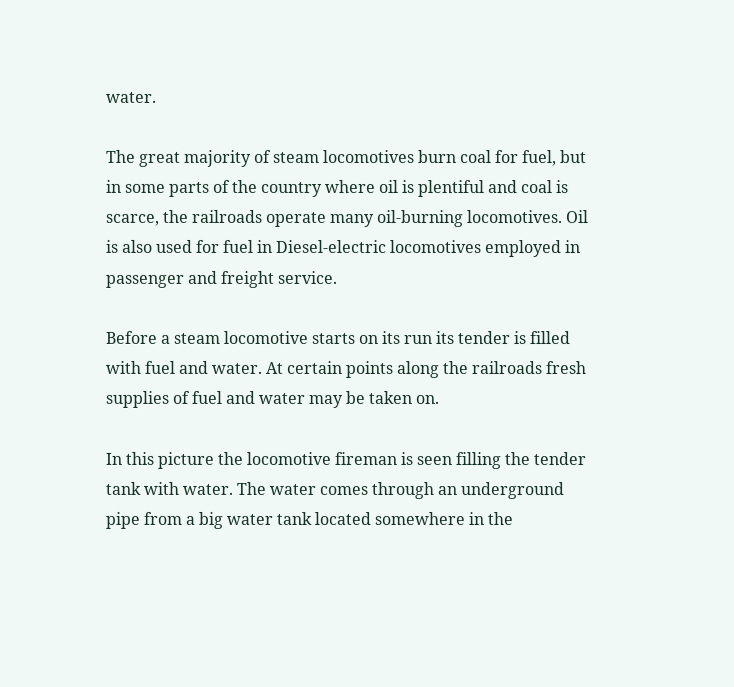water.

The great majority of steam locomotives burn coal for fuel, but in some parts of the country where oil is plentiful and coal is scarce, the railroads operate many oil-burning locomotives. Oil is also used for fuel in Diesel-electric locomotives employed in passenger and freight service.

Before a steam locomotive starts on its run its tender is filled with fuel and water. At certain points along the railroads fresh supplies of fuel and water may be taken on.

In this picture the locomotive fireman is seen filling the tender tank with water. The water comes through an underground pipe from a big water tank located somewhere in the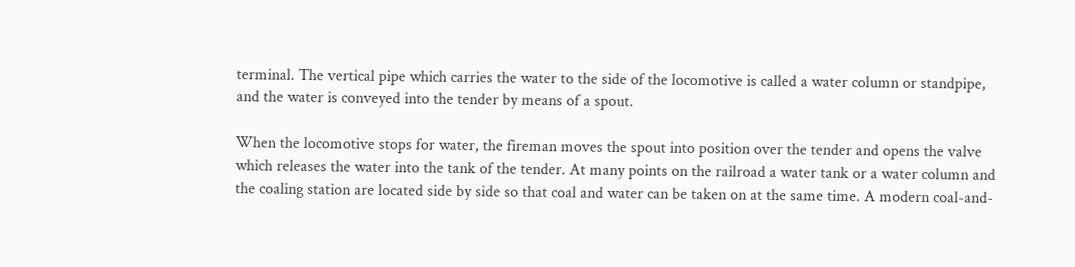terminal. The vertical pipe which carries the water to the side of the locomotive is called a water column or standpipe, and the water is conveyed into the tender by means of a spout.

When the locomotive stops for water, the fireman moves the spout into position over the tender and opens the valve which releases the water into the tank of the tender. At many points on the railroad a water tank or a water column and the coaling station are located side by side so that coal and water can be taken on at the same time. A modern coal-and-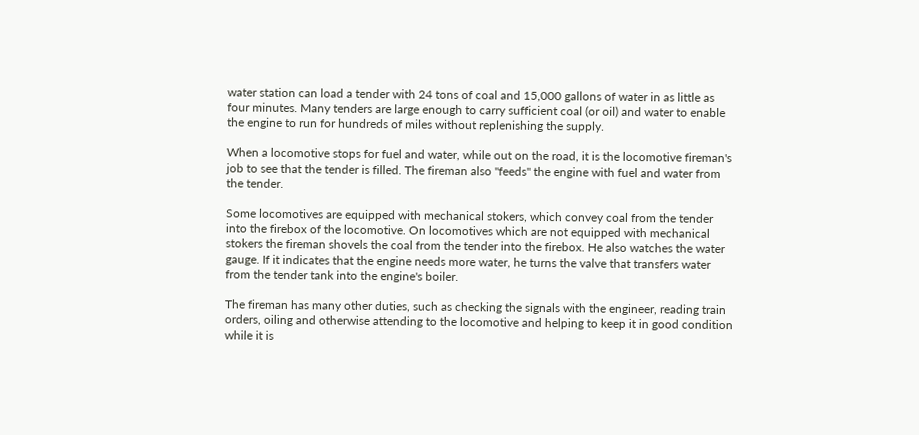water station can load a tender with 24 tons of coal and 15,000 gallons of water in as little as four minutes. Many tenders are large enough to carry sufficient coal (or oil) and water to enable the engine to run for hundreds of miles without replenishing the supply.

When a locomotive stops for fuel and water, while out on the road, it is the locomotive fireman's job to see that the tender is filled. The fireman also "feeds" the engine with fuel and water from the tender.

Some locomotives are equipped with mechanical stokers, which convey coal from the tender into the firebox of the locomotive. On locomotives which are not equipped with mechanical stokers the fireman shovels the coal from the tender into the firebox. He also watches the water gauge. If it indicates that the engine needs more water, he turns the valve that transfers water from the tender tank into the engine's boiler.

The fireman has many other duties, such as checking the signals with the engineer, reading train orders, oiling and otherwise attending to the locomotive and helping to keep it in good condition while it is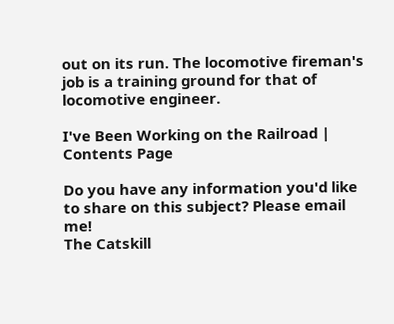out on its run. The locomotive fireman's job is a training ground for that of locomotive engineer.

I've Been Working on the Railroad | Contents Page

Do you have any information you'd like to share on this subject? Please email me!
The Catskill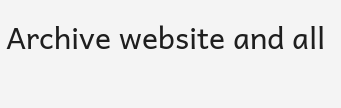Archive website and all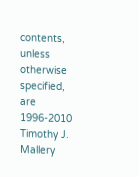contents, unless otherwise specified,
are 1996-2010 Timothy J. Mallery